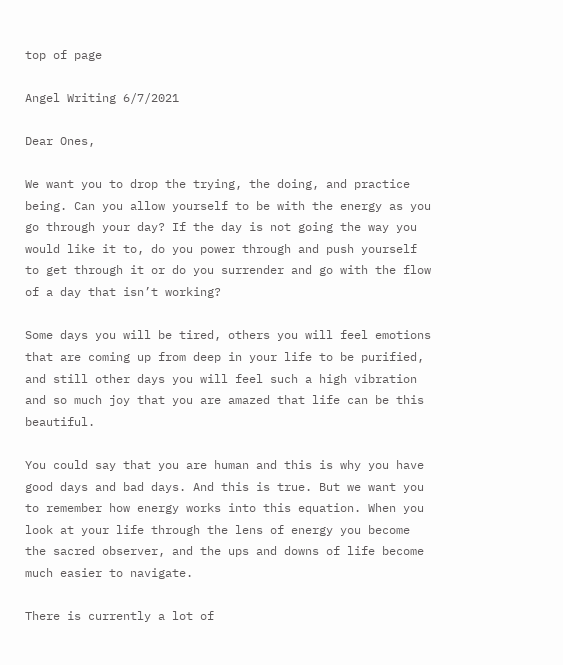top of page

Angel Writing 6/7/2021

Dear Ones,

We want you to drop the trying, the doing, and practice being. Can you allow yourself to be with the energy as you go through your day? If the day is not going the way you would like it to, do you power through and push yourself to get through it or do you surrender and go with the flow of a day that isn’t working?

Some days you will be tired, others you will feel emotions that are coming up from deep in your life to be purified, and still other days you will feel such a high vibration and so much joy that you are amazed that life can be this beautiful.

You could say that you are human and this is why you have good days and bad days. And this is true. But we want you to remember how energy works into this equation. When you look at your life through the lens of energy you become the sacred observer, and the ups and downs of life become much easier to navigate.

There is currently a lot of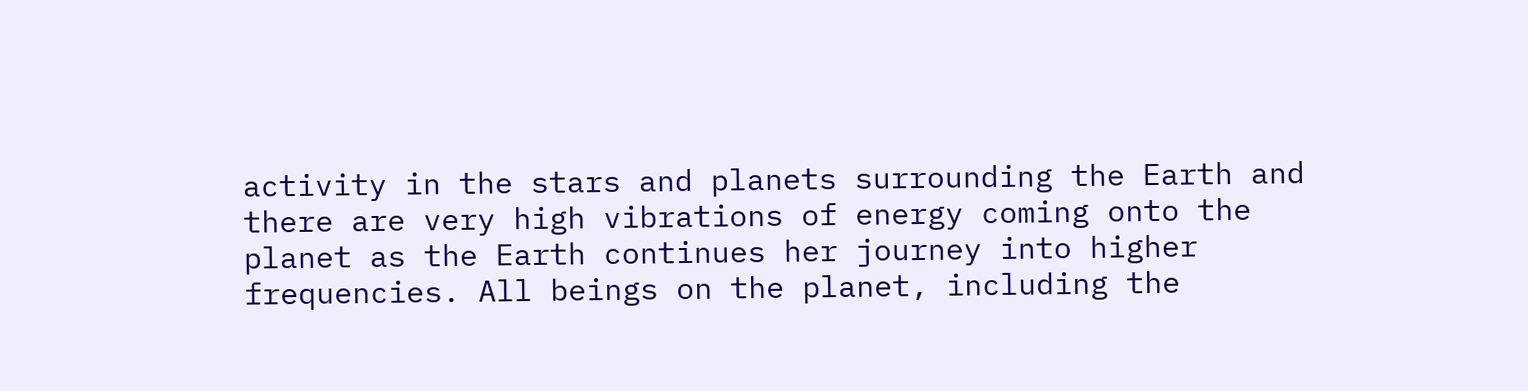activity in the stars and planets surrounding the Earth and there are very high vibrations of energy coming onto the planet as the Earth continues her journey into higher frequencies. All beings on the planet, including the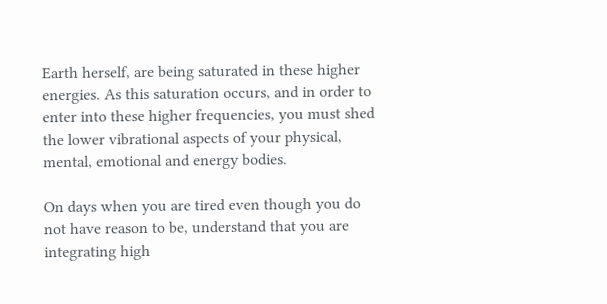Earth herself, are being saturated in these higher energies. As this saturation occurs, and in order to enter into these higher frequencies, you must shed the lower vibrational aspects of your physical, mental, emotional and energy bodies.

On days when you are tired even though you do not have reason to be, understand that you are integrating high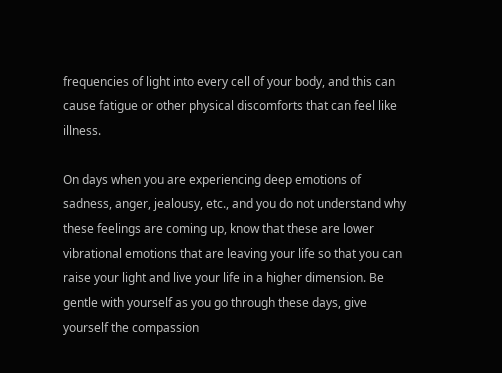frequencies of light into every cell of your body, and this can cause fatigue or other physical discomforts that can feel like illness.

On days when you are experiencing deep emotions of sadness, anger, jealousy, etc., and you do not understand why these feelings are coming up, know that these are lower vibrational emotions that are leaving your life so that you can raise your light and live your life in a higher dimension. Be gentle with yourself as you go through these days, give yourself the compassion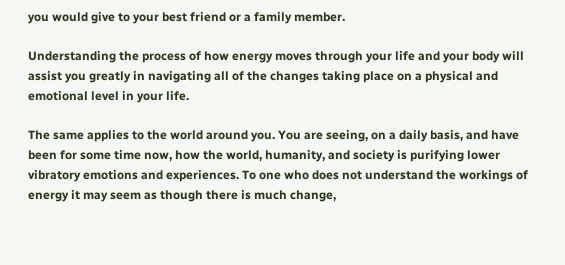you would give to your best friend or a family member.

Understanding the process of how energy moves through your life and your body will assist you greatly in navigating all of the changes taking place on a physical and emotional level in your life.

The same applies to the world around you. You are seeing, on a daily basis, and have been for some time now, how the world, humanity, and society is purifying lower vibratory emotions and experiences. To one who does not understand the workings of energy it may seem as though there is much change,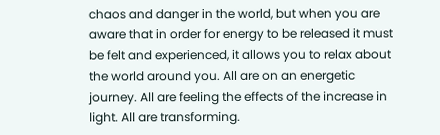chaos and danger in the world, but when you are aware that in order for energy to be released it must be felt and experienced, it allows you to relax about the world around you. All are on an energetic journey. All are feeling the effects of the increase in light. All are transforming.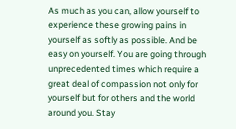As much as you can, allow yourself to experience these growing pains in yourself as softly as possible. And be easy on yourself. You are going through unprecedented times which require a great deal of compassion not only for yourself but for others and the world around you. Stay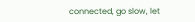connected, go slow, let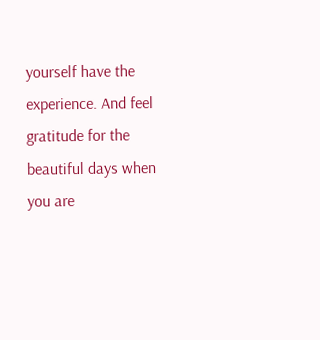yourself have the experience. And feel gratitude for the beautiful days when you are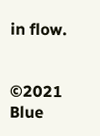in flow.


©2021 Blue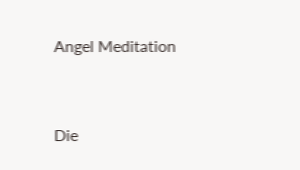Angel Meditation



Die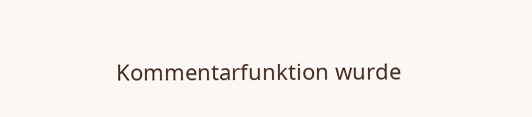Kommentarfunktion wurde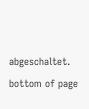abgeschaltet.
bottom of page